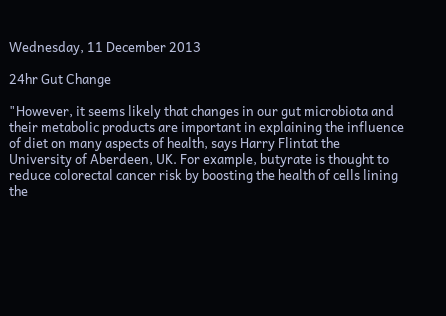Wednesday, 11 December 2013

24hr Gut Change

"However, it seems likely that changes in our gut microbiota and their metabolic products are important in explaining the influence of diet on many aspects of health, says Harry Flintat the University of Aberdeen, UK. For example, butyrate is thought to reduce colorectal cancer risk by boosting the health of cells lining the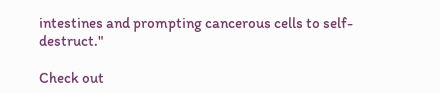intestines and prompting cancerous cells to self-destruct."

Check out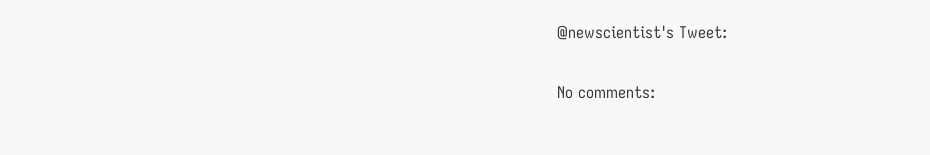@newscientist's Tweet:

No comments: